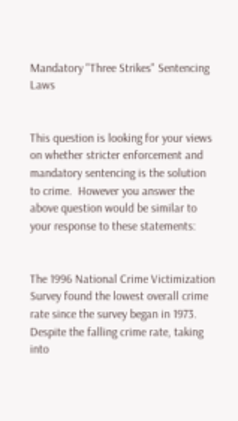Mandatory "Three Strikes" Sentencing Laws


This question is looking for your views on whether stricter enforcement and mandatory sentencing is the solution to crime.  However you answer the above question would be similar to your response to these statements:


The 1996 National Crime Victimization Survey found the lowest overall crime rate since the survey began in 1973. Despite the falling crime rate, taking into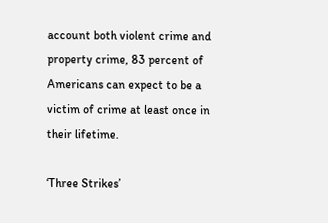account both violent crime and property crime, 83 percent of Americans can expect to be a victim of crime at least once in their lifetime.

‘Three Strikes’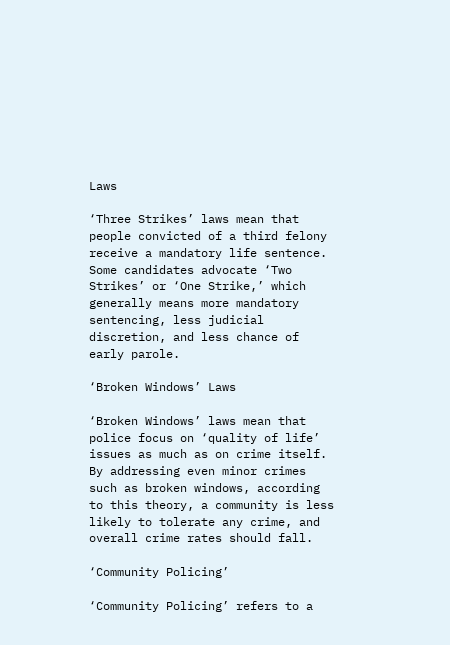Laws

‘Three Strikes’ laws mean that people convicted of a third felony receive a mandatory life sentence. Some candidates advocate ‘Two Strikes’ or ‘One Strike,’ which generally means more mandatory sentencing, less judicial discretion, and less chance of early parole.

‘Broken Windows’ Laws

‘Broken Windows’ laws mean that police focus on ‘quality of life’ issues as much as on crime itself. By addressing even minor crimes such as broken windows, according to this theory, a community is less likely to tolerate any crime, and overall crime rates should fall.

‘Community Policing’

‘Community Policing’ refers to a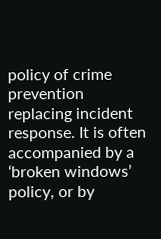policy of crime prevention replacing incident response. It is often accompanied by a ‘broken windows’ policy, or by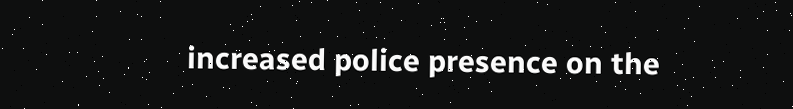increased police presence on the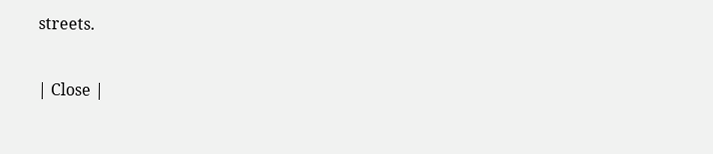streets.


| Close |